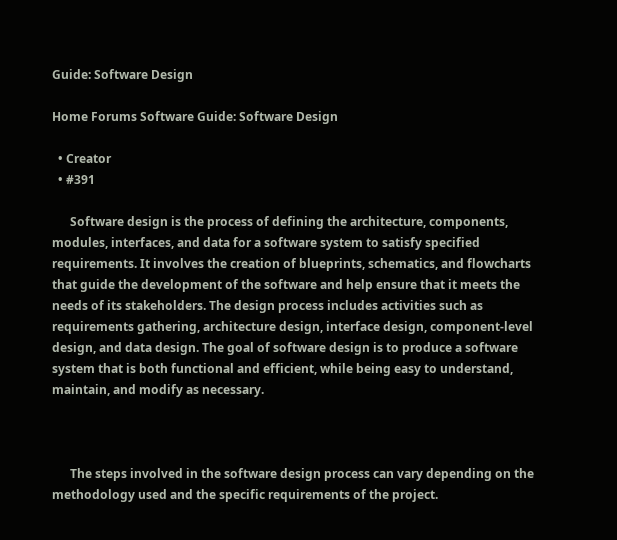Guide: Software Design

Home Forums Software Guide: Software Design

  • Creator
  • #391

      Software design is the process of defining the architecture, components, modules, interfaces, and data for a software system to satisfy specified requirements. It involves the creation of blueprints, schematics, and flowcharts that guide the development of the software and help ensure that it meets the needs of its stakeholders. The design process includes activities such as requirements gathering, architecture design, interface design, component-level design, and data design. The goal of software design is to produce a software system that is both functional and efficient, while being easy to understand, maintain, and modify as necessary.



      The steps involved in the software design process can vary depending on the methodology used and the specific requirements of the project.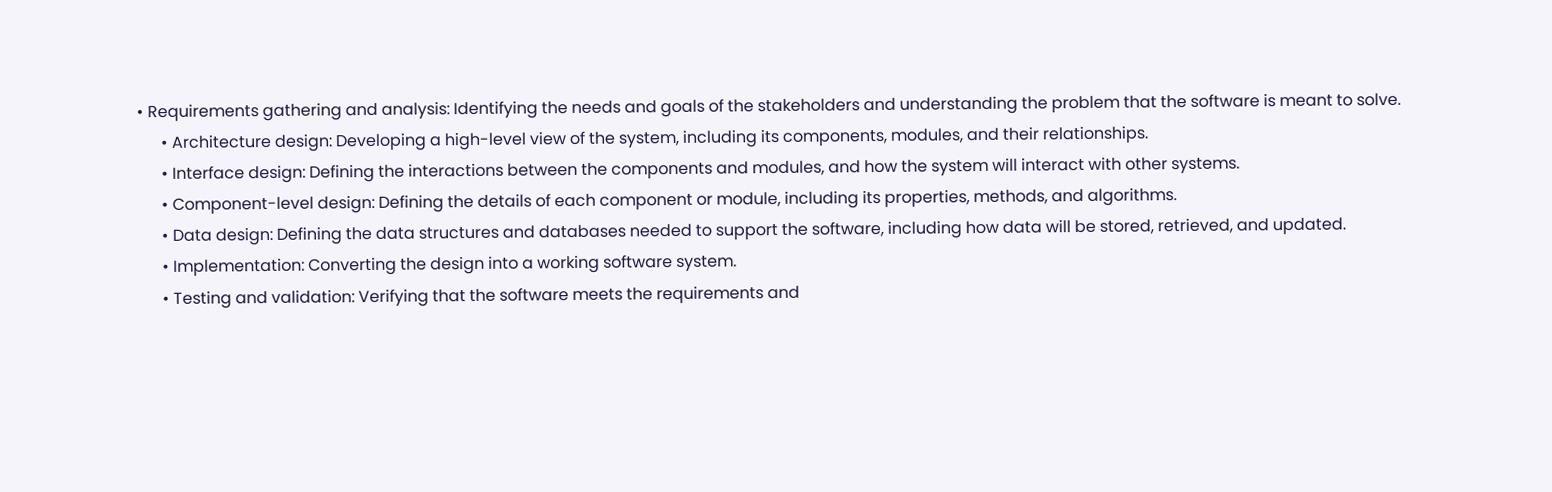• Requirements gathering and analysis: Identifying the needs and goals of the stakeholders and understanding the problem that the software is meant to solve.
      • Architecture design: Developing a high-level view of the system, including its components, modules, and their relationships.
      • Interface design: Defining the interactions between the components and modules, and how the system will interact with other systems.
      • Component-level design: Defining the details of each component or module, including its properties, methods, and algorithms.
      • Data design: Defining the data structures and databases needed to support the software, including how data will be stored, retrieved, and updated.
      • Implementation: Converting the design into a working software system.
      • Testing and validation: Verifying that the software meets the requirements and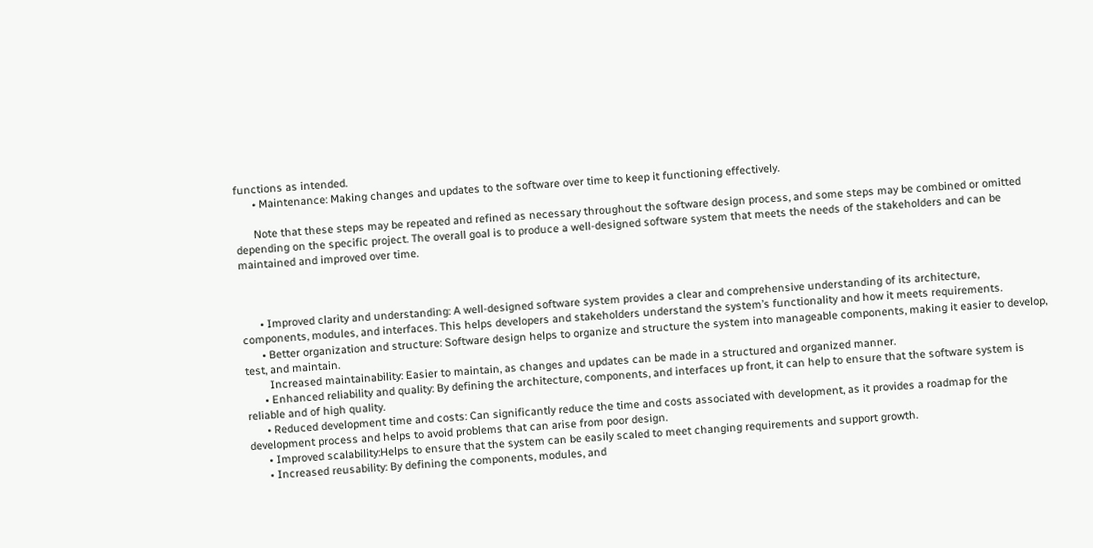functions as intended.
      • Maintenance: Making changes and updates to the software over time to keep it functioning effectively.

      Note that these steps may be repeated and refined as necessary throughout the software design process, and some steps may be combined or omitted depending on the specific project. The overall goal is to produce a well-designed software system that meets the needs of the stakeholders and can be maintained and improved over time.



      • Improved clarity and understanding: A well-designed software system provides a clear and comprehensive understanding of its architecture, components, modules, and interfaces. This helps developers and stakeholders understand the system’s functionality and how it meets requirements.
      • Better organization and structure: Software design helps to organize and structure the system into manageable components, making it easier to develop, test, and maintain.
        Increased maintainability: Easier to maintain, as changes and updates can be made in a structured and organized manner.
      • Enhanced reliability and quality: By defining the architecture, components, and interfaces up front, it can help to ensure that the software system is reliable and of high quality.
      • Reduced development time and costs: Can significantly reduce the time and costs associated with development, as it provides a roadmap for the development process and helps to avoid problems that can arise from poor design.
      • Improved scalability:Helps to ensure that the system can be easily scaled to meet changing requirements and support growth.
      • Increased reusability: By defining the components, modules, and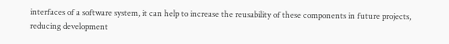interfaces of a software system, it can help to increase the reusability of these components in future projects, reducing development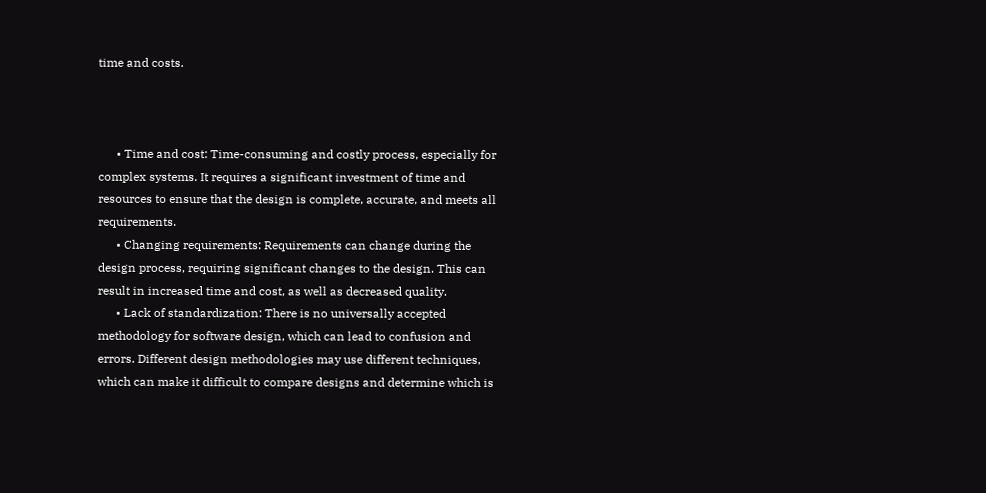time and costs.



      • Time and cost: Time-consuming and costly process, especially for complex systems. It requires a significant investment of time and resources to ensure that the design is complete, accurate, and meets all requirements.
      • Changing requirements: Requirements can change during the design process, requiring significant changes to the design. This can result in increased time and cost, as well as decreased quality.
      • Lack of standardization: There is no universally accepted methodology for software design, which can lead to confusion and errors. Different design methodologies may use different techniques, which can make it difficult to compare designs and determine which is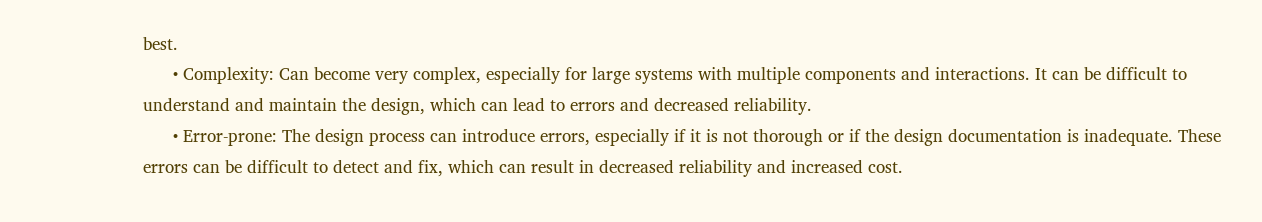best.
      • Complexity: Can become very complex, especially for large systems with multiple components and interactions. It can be difficult to understand and maintain the design, which can lead to errors and decreased reliability.
      • Error-prone: The design process can introduce errors, especially if it is not thorough or if the design documentation is inadequate. These errors can be difficult to detect and fix, which can result in decreased reliability and increased cost.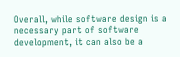Overall, while software design is a necessary part of software development, it can also be a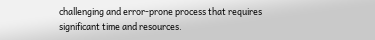challenging and error-prone process that requires significant time and resources.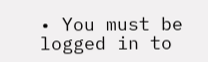• You must be logged in to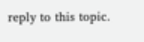reply to this topic.